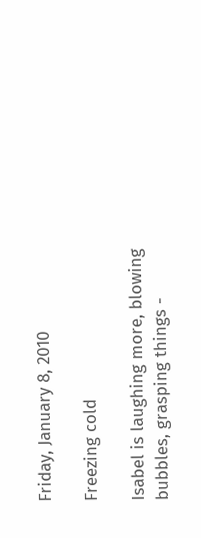Friday, January 8, 2010

Freezing cold

Isabel is laughing more, blowing bubbles, grasping things -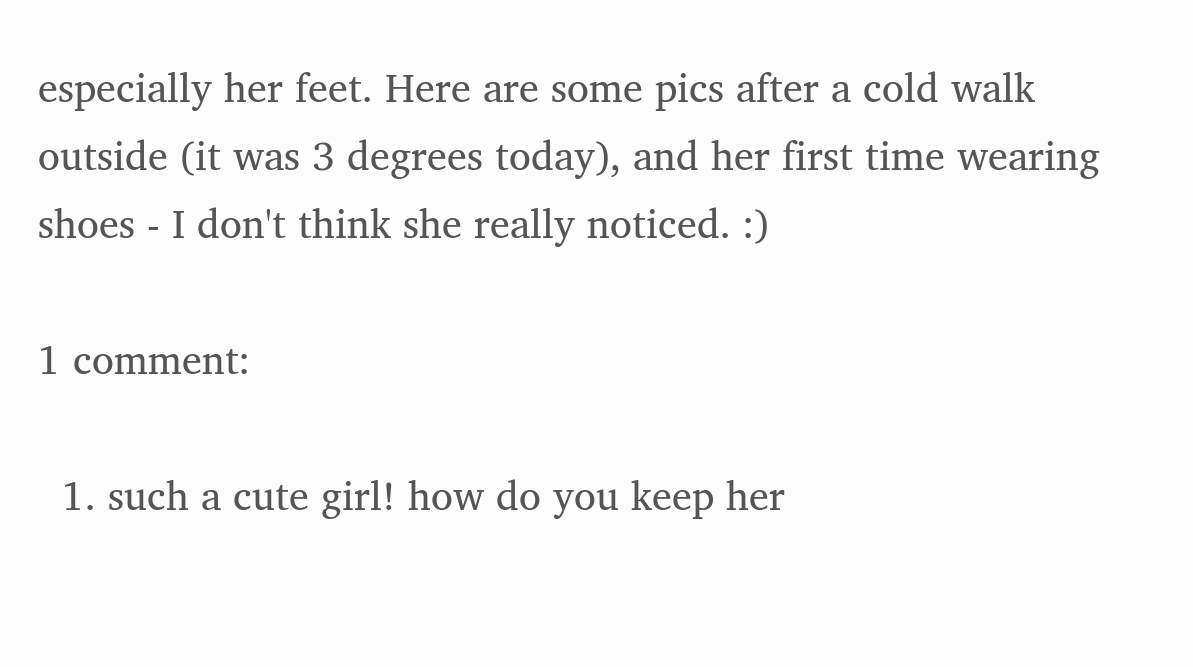especially her feet. Here are some pics after a cold walk outside (it was 3 degrees today), and her first time wearing shoes - I don't think she really noticed. :)

1 comment:

  1. such a cute girl! how do you keep her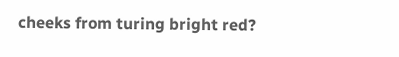cheeks from turing bright red?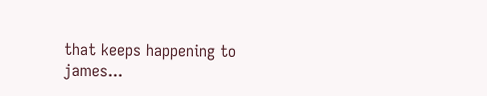that keeps happening to james...